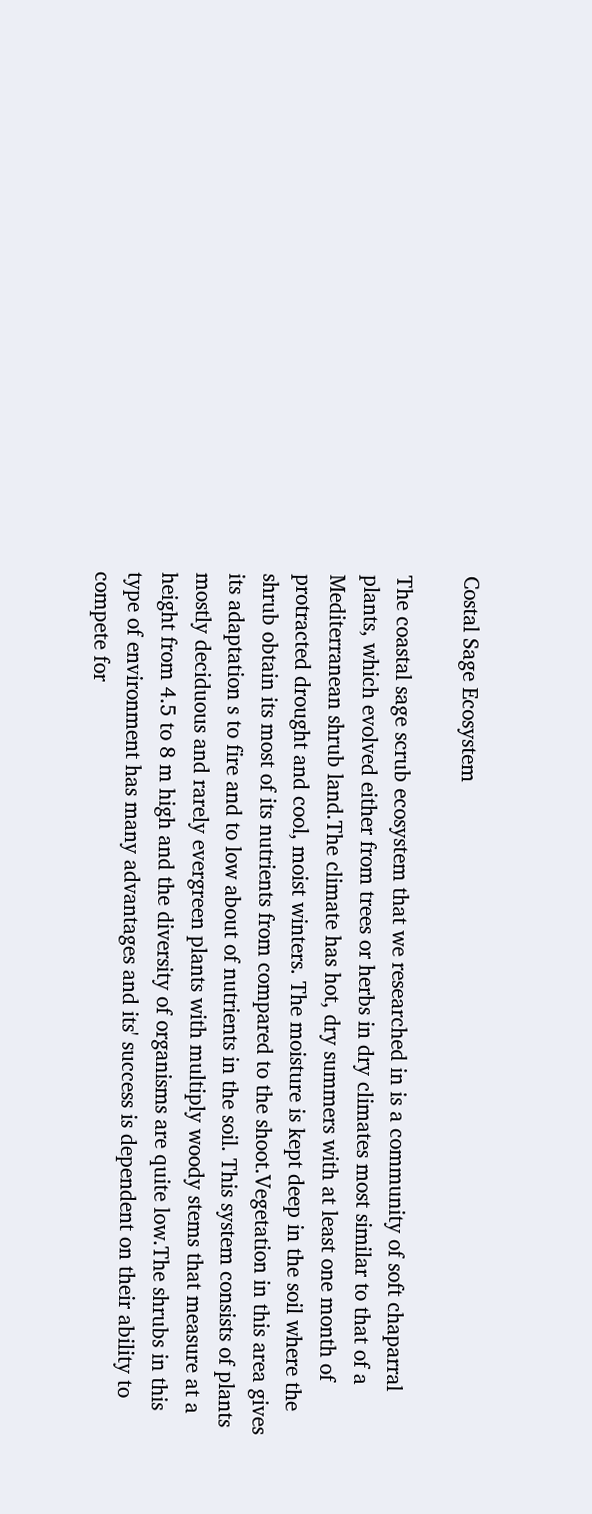Costal Sage Ecosystem

The coastal sage scrub ecosystem that we researched in is a community of soft chaparral plants, which evolved either from trees or herbs in dry climates most similar to that of a Mediterranean shrub land.The climate has hot, dry summers with at least one month of protracted drought and cool, moist winters. The moisture is kept deep in the soil where the shrub obtain its most of its nutrients from compared to the shoot.Vegetation in this area gives its adaptation s to fire and to low about of nutrients in the soil. This system consists of plants mostly deciduous and rarely evergreen plants with multiply woody stems that measure at a height from 4.5 to 8 m high and the diversity of organisms are quite low.The shrubs in this type of environment has many advantages and its' success is dependent on their ability to compete for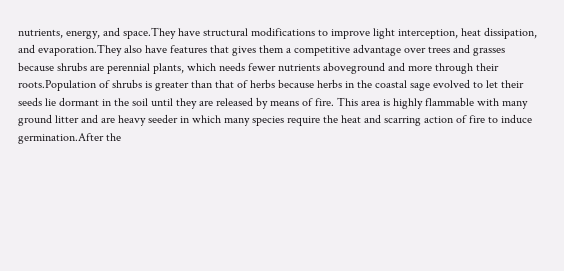nutrients, energy, and space.They have structural modifications to improve light interception, heat dissipation, and evaporation.They also have features that gives them a competitive advantage over trees and grasses because shrubs are perennial plants, which needs fewer nutrients aboveground and more through their roots.Population of shrubs is greater than that of herbs because herbs in the coastal sage evolved to let their seeds lie dormant in the soil until they are released by means of fire. This area is highly flammable with many ground litter and are heavy seeder in which many species require the heat and scarring action of fire to induce germination.After the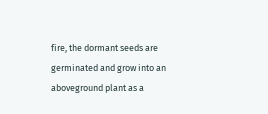fire, the dormant seeds are germinated and grow into an aboveground plant as a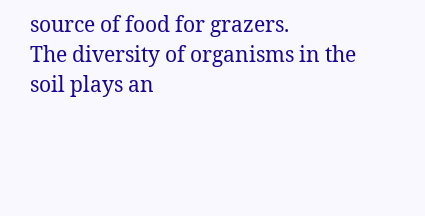source of food for grazers.
The diversity of organisms in the soil plays an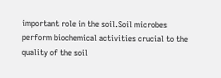important role in the soil.Soil microbes perform biochemical activities crucial to the quality of the soil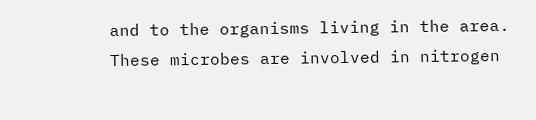and to the organisms living in the area. These microbes are involved in nitrogen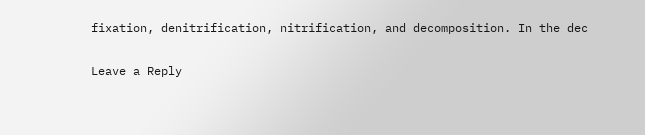fixation, denitrification, nitrification, and decomposition. In the dec

Leave a Reply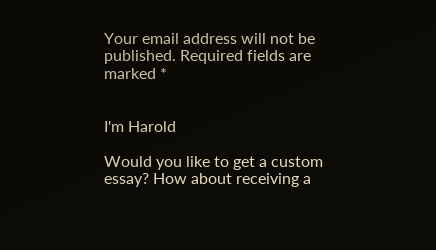Your email address will not be published. Required fields are marked *


I'm Harold

Would you like to get a custom essay? How about receiving a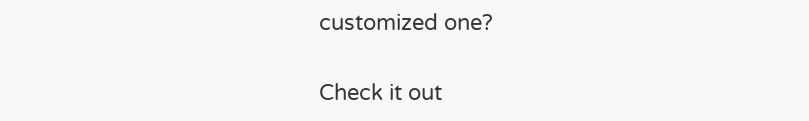customized one?

Check it out